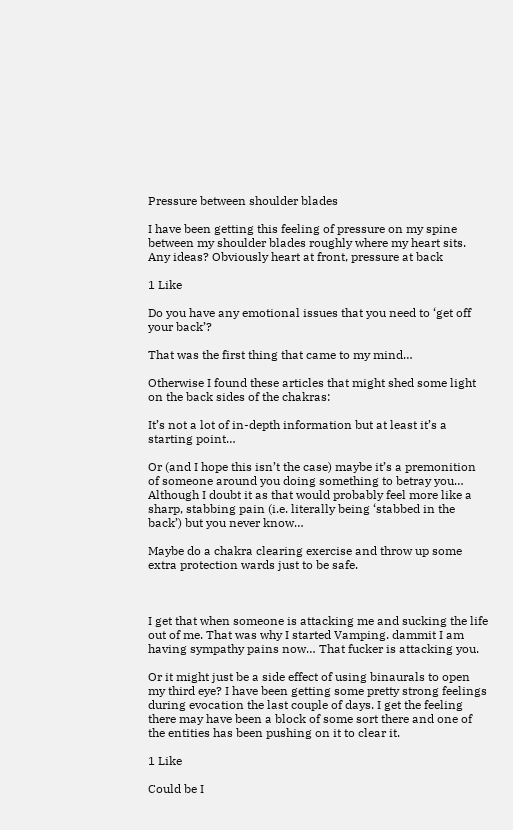Pressure between shoulder blades

I have been getting this feeling of pressure on my spine between my shoulder blades roughly where my heart sits. Any ideas? Obviously heart at front, pressure at back

1 Like

Do you have any emotional issues that you need to ‘get off your back’?

That was the first thing that came to my mind…

Otherwise I found these articles that might shed some light on the back sides of the chakras:

It’s not a lot of in-depth information but at least it’s a starting point…

Or (and I hope this isn’t the case) maybe it’s a premonition of someone around you doing something to betray you… Although I doubt it as that would probably feel more like a sharp, stabbing pain (i.e. literally being ‘stabbed in the back’) but you never know…

Maybe do a chakra clearing exercise and throw up some extra protection wards just to be safe.



I get that when someone is attacking me and sucking the life out of me. That was why I started Vamping. dammit I am having sympathy pains now… That fucker is attacking you.

Or it might just be a side effect of using binaurals to open my third eye? I have been getting some pretty strong feelings during evocation the last couple of days. I get the feeling there may have been a block of some sort there and one of the entities has been pushing on it to clear it.

1 Like

Could be I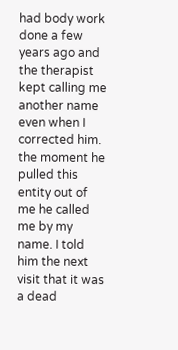had body work done a few years ago and the therapist kept calling me another name even when I corrected him. the moment he pulled this entity out of me he called me by my name. I told him the next visit that it was a dead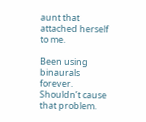aunt that attached herself to me.

Been using binaurals forever. Shouldn’t cause that problem.